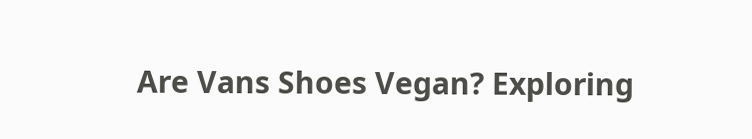Are Vans Shoes Vegan? Exploring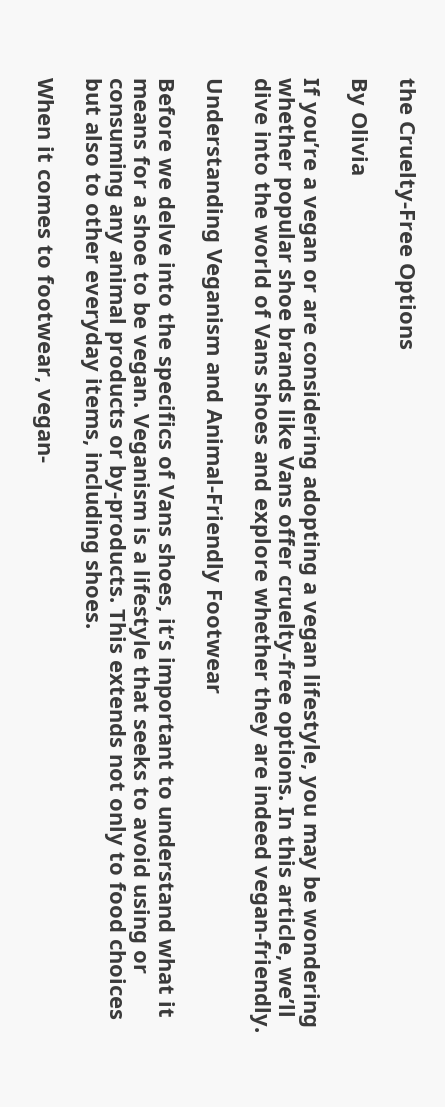the Cruelty-Free Options

By Olivia

If you’re a vegan or are considering adopting a vegan lifestyle, you may be wondering whether popular shoe brands like Vans offer cruelty-free options. In this article, we’ll dive into the world of Vans shoes and explore whether they are indeed vegan-friendly.

Understanding Veganism and Animal-Friendly Footwear

Before we delve into the specifics of Vans shoes, it’s important to understand what it means for a shoe to be vegan. Veganism is a lifestyle that seeks to avoid using or consuming any animal products or by-products. This extends not only to food choices but also to other everyday items, including shoes.

When it comes to footwear, vegan-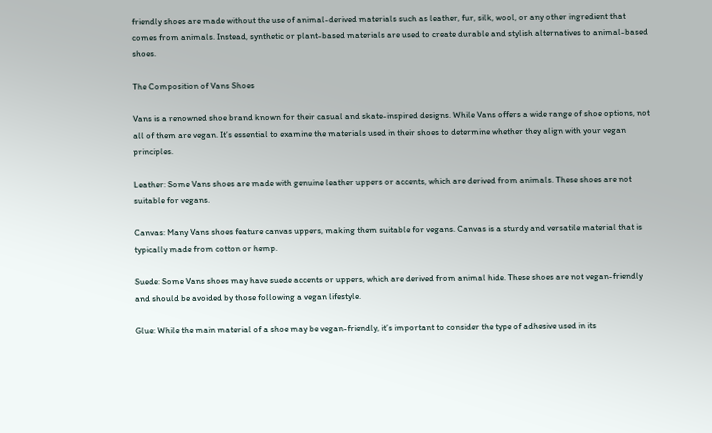friendly shoes are made without the use of animal-derived materials such as leather, fur, silk, wool, or any other ingredient that comes from animals. Instead, synthetic or plant-based materials are used to create durable and stylish alternatives to animal-based shoes.

The Composition of Vans Shoes

Vans is a renowned shoe brand known for their casual and skate-inspired designs. While Vans offers a wide range of shoe options, not all of them are vegan. It’s essential to examine the materials used in their shoes to determine whether they align with your vegan principles.

Leather: Some Vans shoes are made with genuine leather uppers or accents, which are derived from animals. These shoes are not suitable for vegans.

Canvas: Many Vans shoes feature canvas uppers, making them suitable for vegans. Canvas is a sturdy and versatile material that is typically made from cotton or hemp.

Suede: Some Vans shoes may have suede accents or uppers, which are derived from animal hide. These shoes are not vegan-friendly and should be avoided by those following a vegan lifestyle.

Glue: While the main material of a shoe may be vegan-friendly, it’s important to consider the type of adhesive used in its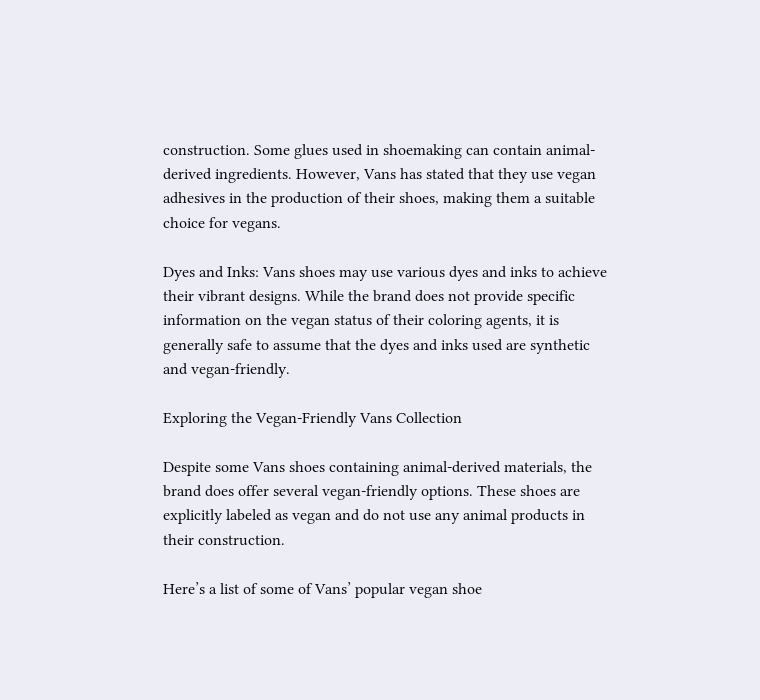construction. Some glues used in shoemaking can contain animal-derived ingredients. However, Vans has stated that they use vegan adhesives in the production of their shoes, making them a suitable choice for vegans.

Dyes and Inks: Vans shoes may use various dyes and inks to achieve their vibrant designs. While the brand does not provide specific information on the vegan status of their coloring agents, it is generally safe to assume that the dyes and inks used are synthetic and vegan-friendly.

Exploring the Vegan-Friendly Vans Collection

Despite some Vans shoes containing animal-derived materials, the brand does offer several vegan-friendly options. These shoes are explicitly labeled as vegan and do not use any animal products in their construction.

Here’s a list of some of Vans’ popular vegan shoe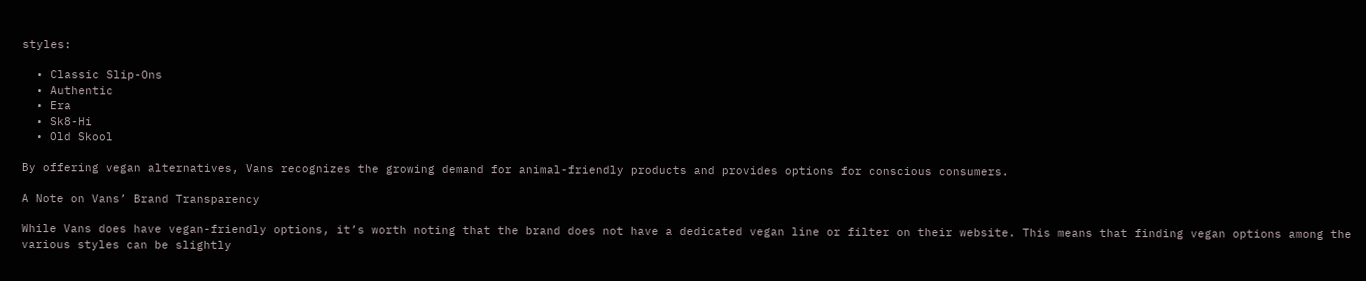styles:

  • Classic Slip-Ons
  • Authentic
  • Era
  • Sk8-Hi
  • Old Skool

By offering vegan alternatives, Vans recognizes the growing demand for animal-friendly products and provides options for conscious consumers.

A Note on Vans’ Brand Transparency

While Vans does have vegan-friendly options, it’s worth noting that the brand does not have a dedicated vegan line or filter on their website. This means that finding vegan options among the various styles can be slightly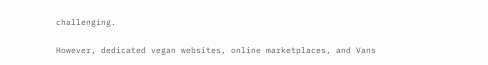challenging.

However, dedicated vegan websites, online marketplaces, and Vans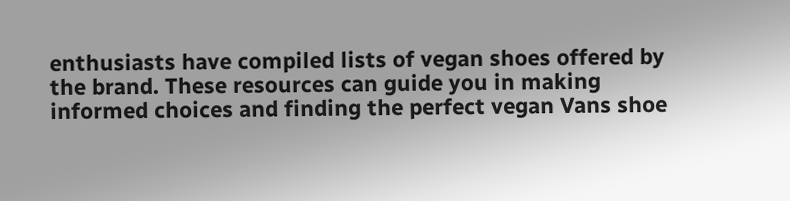enthusiasts have compiled lists of vegan shoes offered by the brand. These resources can guide you in making informed choices and finding the perfect vegan Vans shoe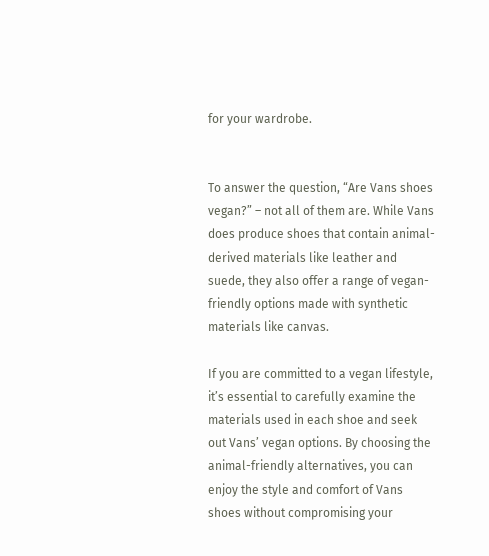for your wardrobe.


To answer the question, “Are Vans shoes vegan?” – not all of them are. While Vans does produce shoes that contain animal-derived materials like leather and suede, they also offer a range of vegan-friendly options made with synthetic materials like canvas.

If you are committed to a vegan lifestyle, it’s essential to carefully examine the materials used in each shoe and seek out Vans’ vegan options. By choosing the animal-friendly alternatives, you can enjoy the style and comfort of Vans shoes without compromising your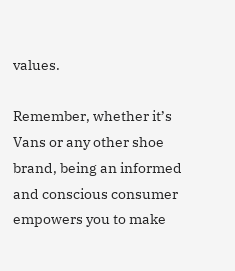values.

Remember, whether it’s Vans or any other shoe brand, being an informed and conscious consumer empowers you to make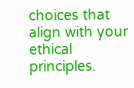choices that align with your ethical principles.